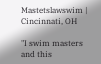Mastetslawswim | Cincinnati, OH

"I swim masters and this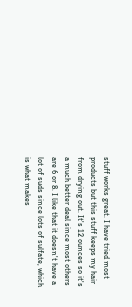stuff works great. I have tried most products but this stuff keeps my hair from drying out. It's 12 ounces so it's a much better deal since most others are 6 or 8. I like that it doesn't have a lot of suds since lots of sulfate, which is what makes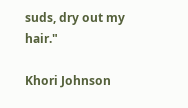suds, dry out my hair."

Khori Johnson